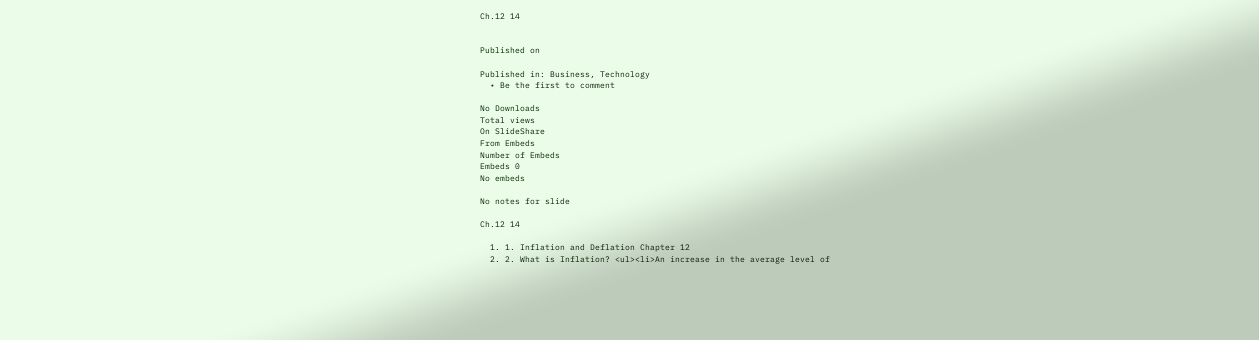Ch.12 14


Published on

Published in: Business, Technology
  • Be the first to comment

No Downloads
Total views
On SlideShare
From Embeds
Number of Embeds
Embeds 0
No embeds

No notes for slide

Ch.12 14

  1. 1. Inflation and Deflation Chapter 12
  2. 2. What is Inflation? <ul><li>An increase in the average level of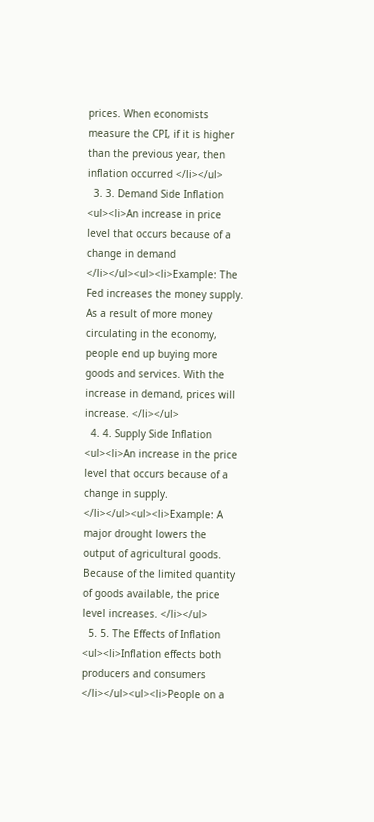prices. When economists measure the CPI, if it is higher than the previous year, then inflation occurred </li></ul>
  3. 3. Demand Side Inflation <ul><li>An increase in price level that occurs because of a change in demand </li></ul><ul><li>Example: The Fed increases the money supply. As a result of more money circulating in the economy, people end up buying more goods and services. With the increase in demand, prices will increase. </li></ul>
  4. 4. Supply Side Inflation <ul><li>An increase in the price level that occurs because of a change in supply. </li></ul><ul><li>Example: A major drought lowers the output of agricultural goods. Because of the limited quantity of goods available, the price level increases. </li></ul>
  5. 5. The Effects of Inflation <ul><li>Inflation effects both producers and consumers </li></ul><ul><li>People on a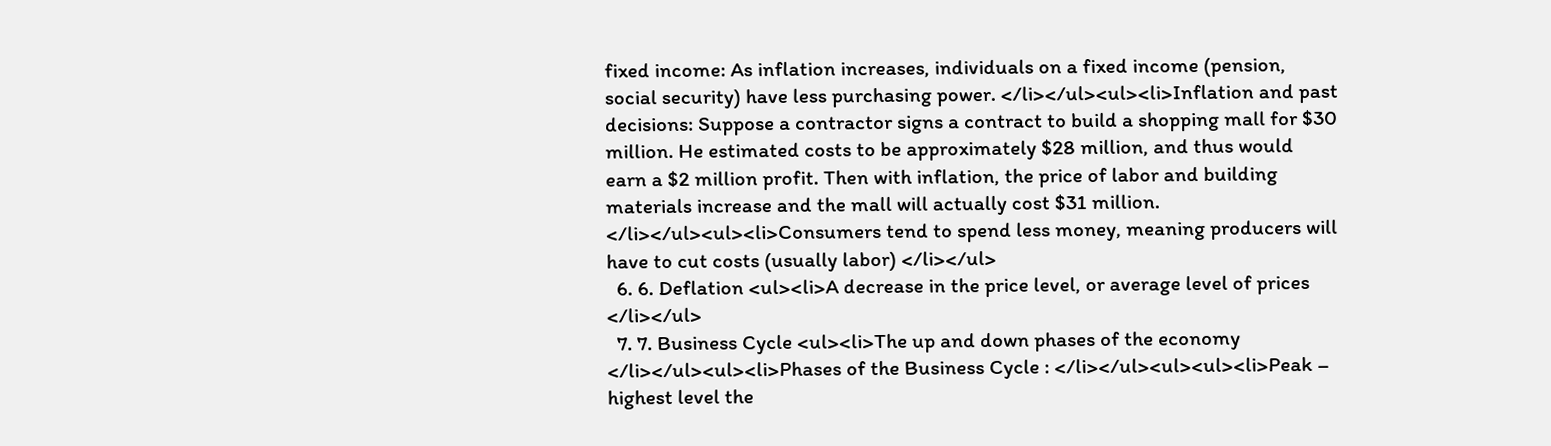fixed income: As inflation increases, individuals on a fixed income (pension, social security) have less purchasing power. </li></ul><ul><li>Inflation and past decisions: Suppose a contractor signs a contract to build a shopping mall for $30 million. He estimated costs to be approximately $28 million, and thus would earn a $2 million profit. Then with inflation, the price of labor and building materials increase and the mall will actually cost $31 million. </li></ul><ul><li>Consumers tend to spend less money, meaning producers will have to cut costs (usually labor) </li></ul>
  6. 6. Deflation <ul><li>A decrease in the price level, or average level of prices </li></ul>
  7. 7. Business Cycle <ul><li>The up and down phases of the economy </li></ul><ul><li>Phases of the Business Cycle : </li></ul><ul><ul><li>Peak – highest level the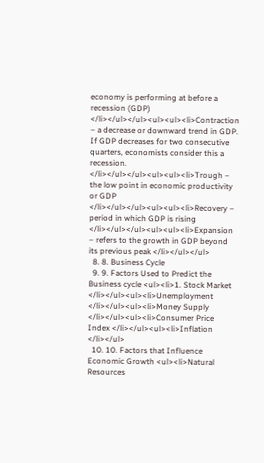economy is performing at before a recession (GDP) </li></ul></ul><ul><ul><li>Contraction – a decrease or downward trend in GDP. If GDP decreases for two consecutive quarters, economists consider this a recession. </li></ul></ul><ul><ul><li>Trough – the low point in economic productivity or GDP </li></ul></ul><ul><ul><li>Recovery – period in which GDP is rising </li></ul></ul><ul><ul><li>Expansion – refers to the growth in GDP beyond its previous peak </li></ul></ul>
  8. 8. Business Cycle
  9. 9. Factors Used to Predict the Business cycle <ul><li>1. Stock Market </li></ul><ul><li>Unemployment </li></ul><ul><li>Money Supply </li></ul><ul><li>Consumer Price Index </li></ul><ul><li>Inflation </li></ul>
  10. 10. Factors that Influence Economic Growth <ul><li>Natural Resources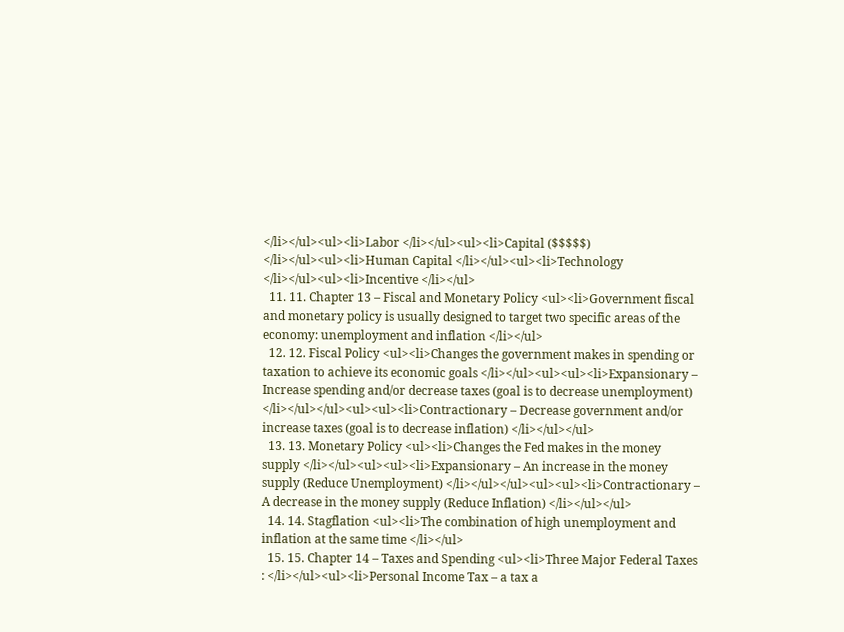</li></ul><ul><li>Labor </li></ul><ul><li>Capital ($$$$$) </li></ul><ul><li>Human Capital </li></ul><ul><li>Technology </li></ul><ul><li>Incentive </li></ul>
  11. 11. Chapter 13 – Fiscal and Monetary Policy <ul><li>Government fiscal and monetary policy is usually designed to target two specific areas of the economy: unemployment and inflation </li></ul>
  12. 12. Fiscal Policy <ul><li>Changes the government makes in spending or taxation to achieve its economic goals </li></ul><ul><ul><li>Expansionary – Increase spending and/or decrease taxes (goal is to decrease unemployment) </li></ul></ul><ul><ul><li>Contractionary – Decrease government and/or increase taxes (goal is to decrease inflation) </li></ul></ul>
  13. 13. Monetary Policy <ul><li>Changes the Fed makes in the money supply </li></ul><ul><ul><li>Expansionary – An increase in the money supply (Reduce Unemployment) </li></ul></ul><ul><ul><li>Contractionary – A decrease in the money supply (Reduce Inflation) </li></ul></ul>
  14. 14. Stagflation <ul><li>The combination of high unemployment and inflation at the same time </li></ul>
  15. 15. Chapter 14 – Taxes and Spending <ul><li>Three Major Federal Taxes : </li></ul><ul><li>Personal Income Tax – a tax a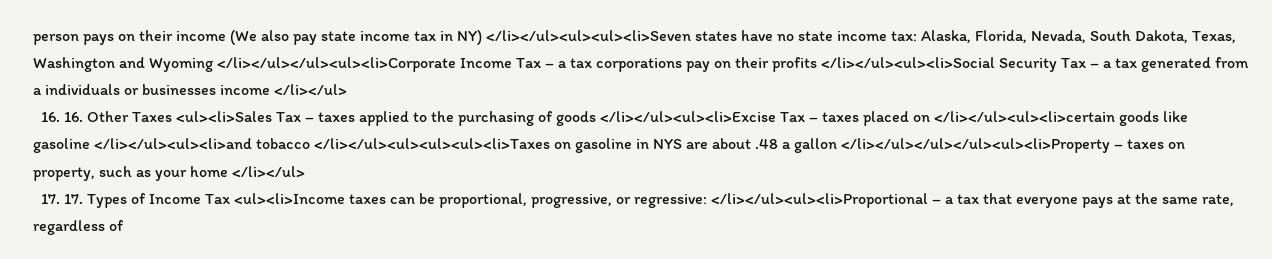person pays on their income (We also pay state income tax in NY) </li></ul><ul><ul><li>Seven states have no state income tax: Alaska, Florida, Nevada, South Dakota, Texas, Washington and Wyoming </li></ul></ul><ul><li>Corporate Income Tax – a tax corporations pay on their profits </li></ul><ul><li>Social Security Tax – a tax generated from a individuals or businesses income </li></ul>
  16. 16. Other Taxes <ul><li>Sales Tax – taxes applied to the purchasing of goods </li></ul><ul><li>Excise Tax – taxes placed on </li></ul><ul><li>certain goods like gasoline </li></ul><ul><li>and tobacco </li></ul><ul><ul><ul><li>Taxes on gasoline in NYS are about .48 a gallon </li></ul></ul></ul><ul><li>Property – taxes on property, such as your home </li></ul>
  17. 17. Types of Income Tax <ul><li>Income taxes can be proportional, progressive, or regressive: </li></ul><ul><li>Proportional – a tax that everyone pays at the same rate, regardless of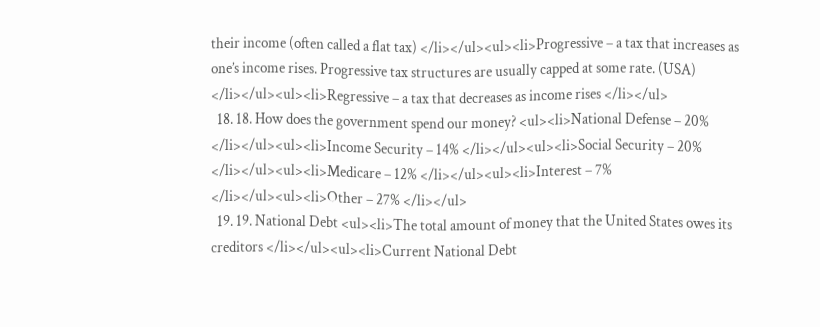their income (often called a flat tax) </li></ul><ul><li>Progressive – a tax that increases as one’s income rises. Progressive tax structures are usually capped at some rate. (USA) </li></ul><ul><li>Regressive – a tax that decreases as income rises </li></ul>
  18. 18. How does the government spend our money? <ul><li>National Defense – 20% </li></ul><ul><li>Income Security – 14% </li></ul><ul><li>Social Security – 20% </li></ul><ul><li>Medicare – 12% </li></ul><ul><li>Interest – 7% </li></ul><ul><li>Other – 27% </li></ul>
  19. 19. National Debt <ul><li>The total amount of money that the United States owes its creditors </li></ul><ul><li>Current National Debt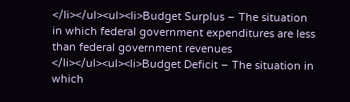</li></ul><ul><li>Budget Surplus – The situation in which federal government expenditures are less than federal government revenues </li></ul><ul><li>Budget Deficit – The situation in which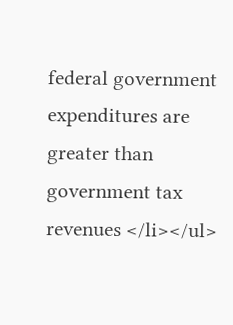federal government expenditures are greater than government tax revenues </li></ul>